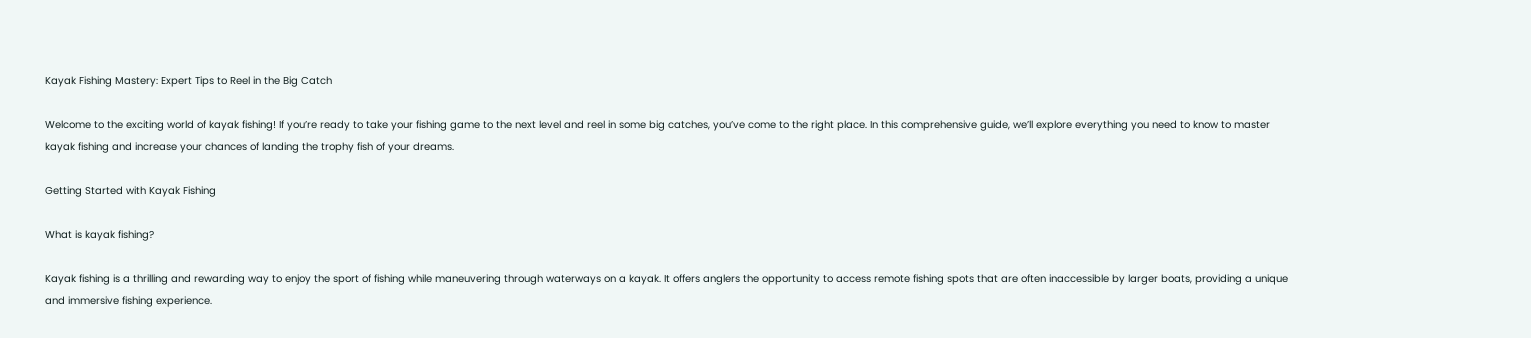Kayak Fishing Mastery: Expert Tips to Reel in the Big Catch

Welcome to the exciting world of kayak fishing! If you’re ready to take your fishing game to the next level and reel in some big catches, you’ve come to the right place. In this comprehensive guide, we’ll explore everything you need to know to master kayak fishing and increase your chances of landing the trophy fish of your dreams.

Getting Started with Kayak Fishing

What is kayak fishing?

Kayak fishing is a thrilling and rewarding way to enjoy the sport of fishing while maneuvering through waterways on a kayak. It offers anglers the opportunity to access remote fishing spots that are often inaccessible by larger boats, providing a unique and immersive fishing experience.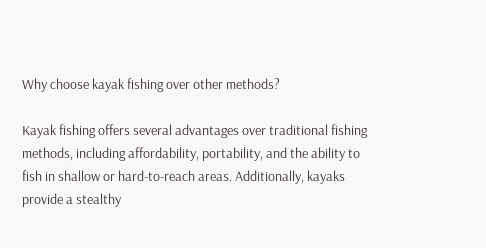Why choose kayak fishing over other methods?

Kayak fishing offers several advantages over traditional fishing methods, including affordability, portability, and the ability to fish in shallow or hard-to-reach areas. Additionally, kayaks provide a stealthy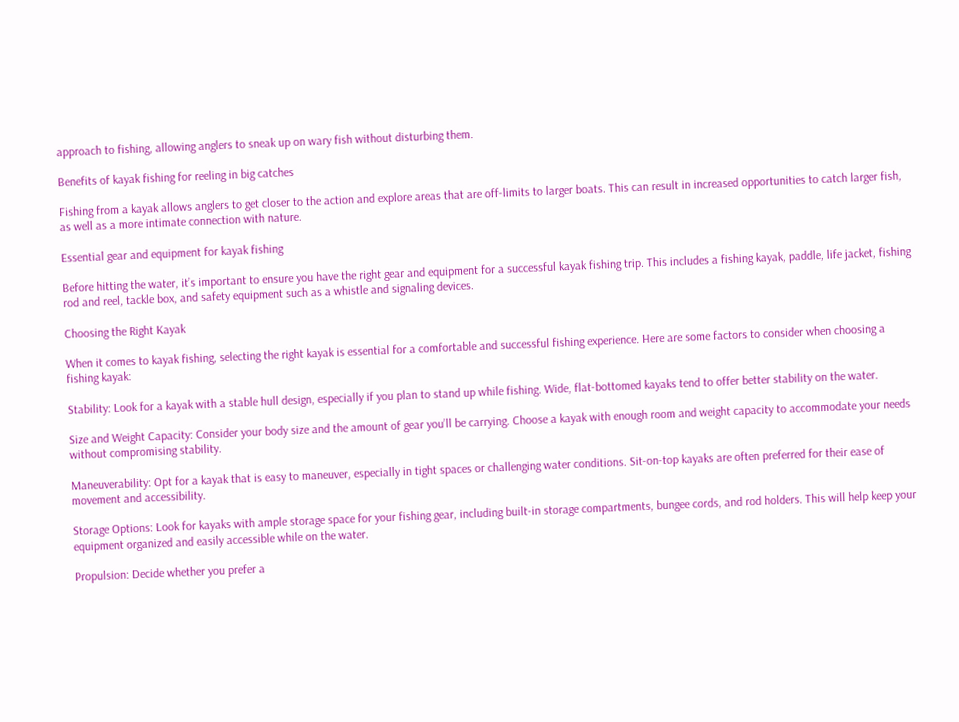approach to fishing, allowing anglers to sneak up on wary fish without disturbing them.

Benefits of kayak fishing for reeling in big catches

Fishing from a kayak allows anglers to get closer to the action and explore areas that are off-limits to larger boats. This can result in increased opportunities to catch larger fish, as well as a more intimate connection with nature.

Essential gear and equipment for kayak fishing

Before hitting the water, it’s important to ensure you have the right gear and equipment for a successful kayak fishing trip. This includes a fishing kayak, paddle, life jacket, fishing rod and reel, tackle box, and safety equipment such as a whistle and signaling devices.

Choosing the Right Kayak

When it comes to kayak fishing, selecting the right kayak is essential for a comfortable and successful fishing experience. Here are some factors to consider when choosing a fishing kayak:

Stability: Look for a kayak with a stable hull design, especially if you plan to stand up while fishing. Wide, flat-bottomed kayaks tend to offer better stability on the water.

Size and Weight Capacity: Consider your body size and the amount of gear you’ll be carrying. Choose a kayak with enough room and weight capacity to accommodate your needs without compromising stability.

Maneuverability: Opt for a kayak that is easy to maneuver, especially in tight spaces or challenging water conditions. Sit-on-top kayaks are often preferred for their ease of movement and accessibility.

Storage Options: Look for kayaks with ample storage space for your fishing gear, including built-in storage compartments, bungee cords, and rod holders. This will help keep your equipment organized and easily accessible while on the water.

Propulsion: Decide whether you prefer a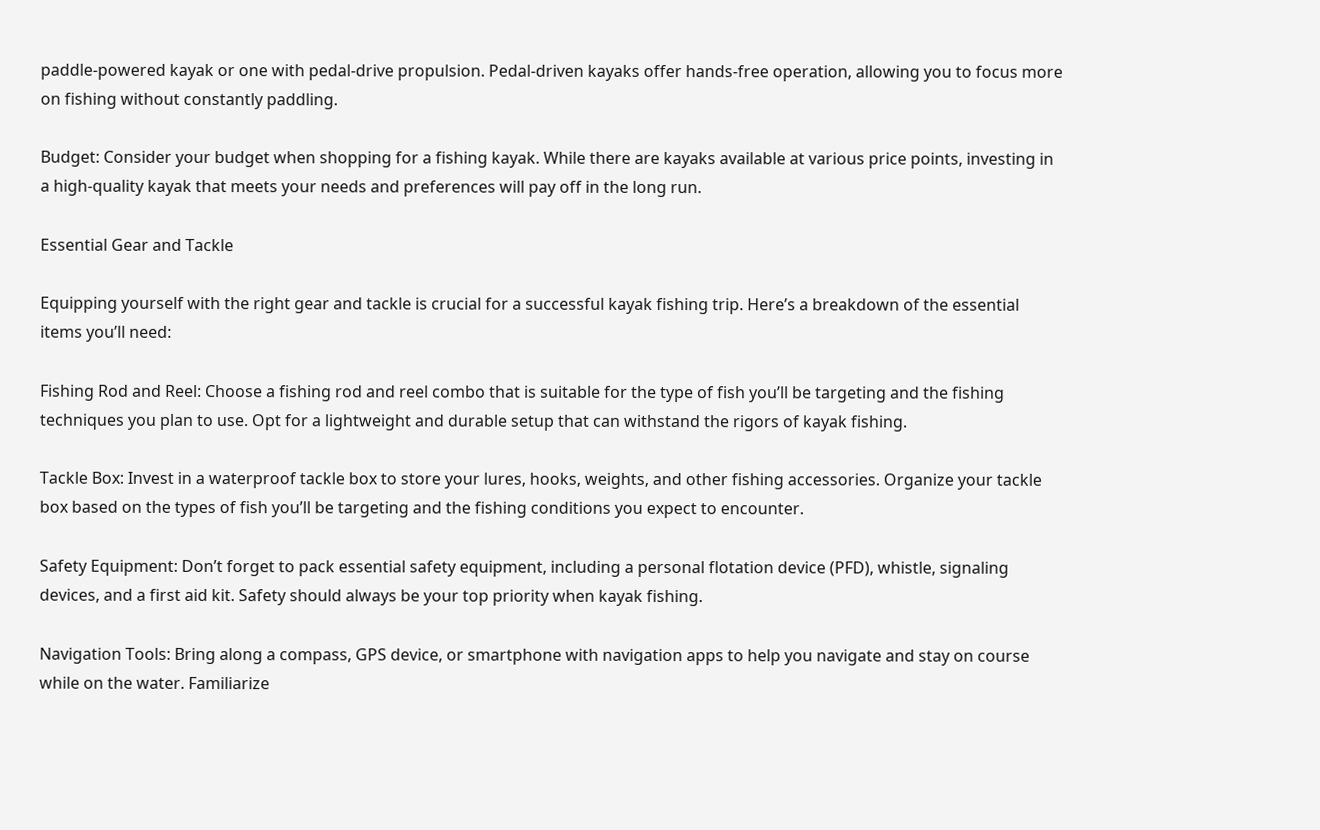paddle-powered kayak or one with pedal-drive propulsion. Pedal-driven kayaks offer hands-free operation, allowing you to focus more on fishing without constantly paddling.

Budget: Consider your budget when shopping for a fishing kayak. While there are kayaks available at various price points, investing in a high-quality kayak that meets your needs and preferences will pay off in the long run.

Essential Gear and Tackle

Equipping yourself with the right gear and tackle is crucial for a successful kayak fishing trip. Here’s a breakdown of the essential items you’ll need:

Fishing Rod and Reel: Choose a fishing rod and reel combo that is suitable for the type of fish you’ll be targeting and the fishing techniques you plan to use. Opt for a lightweight and durable setup that can withstand the rigors of kayak fishing.

Tackle Box: Invest in a waterproof tackle box to store your lures, hooks, weights, and other fishing accessories. Organize your tackle box based on the types of fish you’ll be targeting and the fishing conditions you expect to encounter.

Safety Equipment: Don’t forget to pack essential safety equipment, including a personal flotation device (PFD), whistle, signaling devices, and a first aid kit. Safety should always be your top priority when kayak fishing.

Navigation Tools: Bring along a compass, GPS device, or smartphone with navigation apps to help you navigate and stay on course while on the water. Familiarize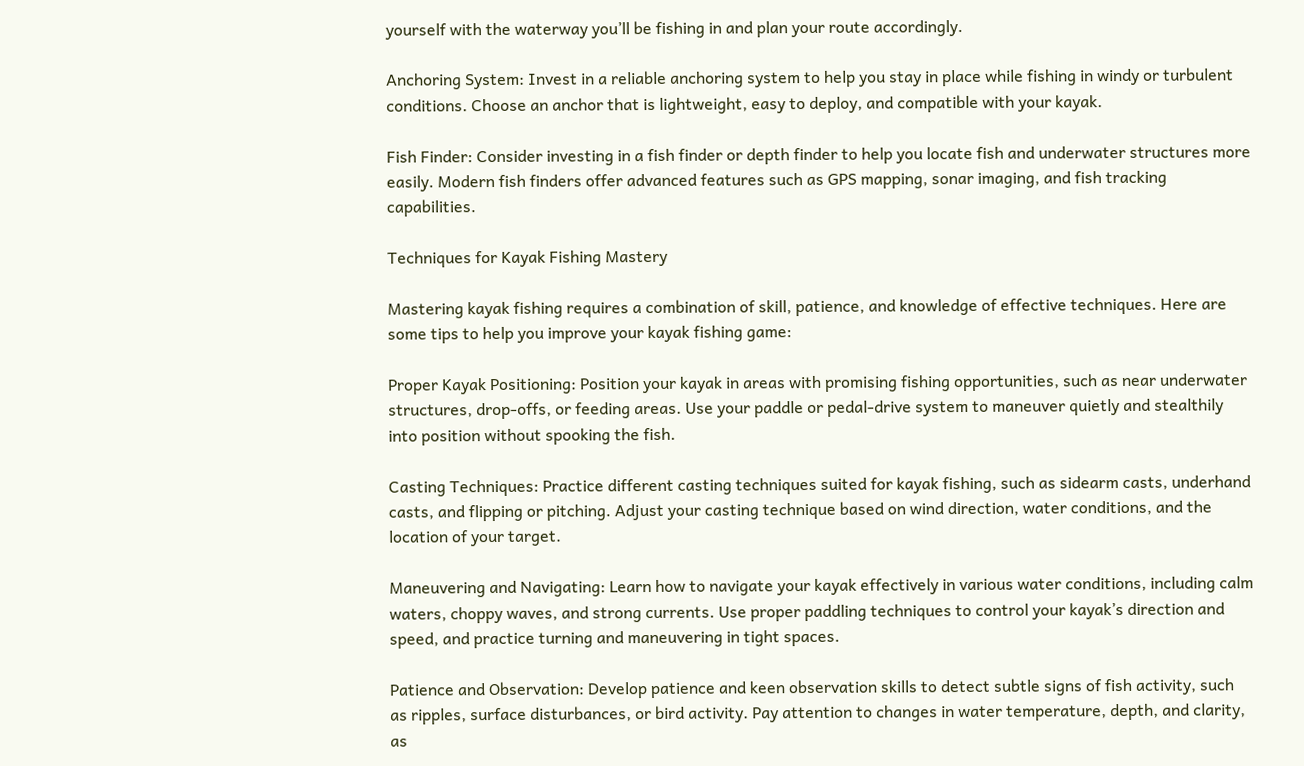yourself with the waterway you’ll be fishing in and plan your route accordingly.

Anchoring System: Invest in a reliable anchoring system to help you stay in place while fishing in windy or turbulent conditions. Choose an anchor that is lightweight, easy to deploy, and compatible with your kayak.

Fish Finder: Consider investing in a fish finder or depth finder to help you locate fish and underwater structures more easily. Modern fish finders offer advanced features such as GPS mapping, sonar imaging, and fish tracking capabilities.

Techniques for Kayak Fishing Mastery

Mastering kayak fishing requires a combination of skill, patience, and knowledge of effective techniques. Here are some tips to help you improve your kayak fishing game:

Proper Kayak Positioning: Position your kayak in areas with promising fishing opportunities, such as near underwater structures, drop-offs, or feeding areas. Use your paddle or pedal-drive system to maneuver quietly and stealthily into position without spooking the fish.

Casting Techniques: Practice different casting techniques suited for kayak fishing, such as sidearm casts, underhand casts, and flipping or pitching. Adjust your casting technique based on wind direction, water conditions, and the location of your target.

Maneuvering and Navigating: Learn how to navigate your kayak effectively in various water conditions, including calm waters, choppy waves, and strong currents. Use proper paddling techniques to control your kayak’s direction and speed, and practice turning and maneuvering in tight spaces.

Patience and Observation: Develop patience and keen observation skills to detect subtle signs of fish activity, such as ripples, surface disturbances, or bird activity. Pay attention to changes in water temperature, depth, and clarity, as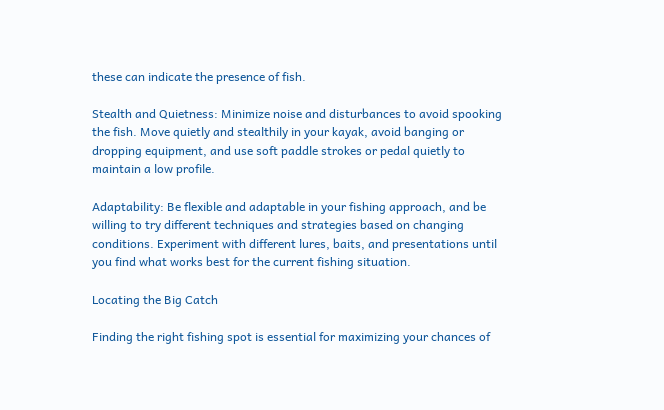these can indicate the presence of fish.

Stealth and Quietness: Minimize noise and disturbances to avoid spooking the fish. Move quietly and stealthily in your kayak, avoid banging or dropping equipment, and use soft paddle strokes or pedal quietly to maintain a low profile.

Adaptability: Be flexible and adaptable in your fishing approach, and be willing to try different techniques and strategies based on changing conditions. Experiment with different lures, baits, and presentations until you find what works best for the current fishing situation.

Locating the Big Catch

Finding the right fishing spot is essential for maximizing your chances of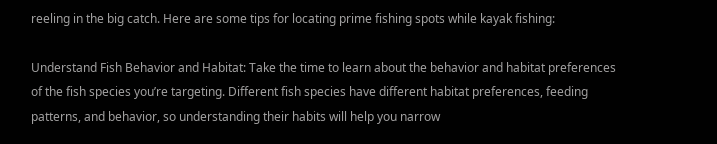reeling in the big catch. Here are some tips for locating prime fishing spots while kayak fishing:

Understand Fish Behavior and Habitat: Take the time to learn about the behavior and habitat preferences of the fish species you’re targeting. Different fish species have different habitat preferences, feeding patterns, and behavior, so understanding their habits will help you narrow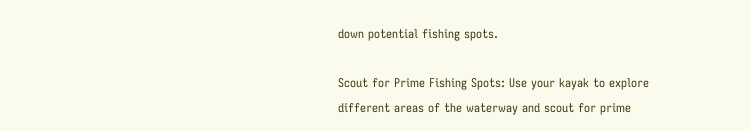down potential fishing spots.

Scout for Prime Fishing Spots: Use your kayak to explore different areas of the waterway and scout for prime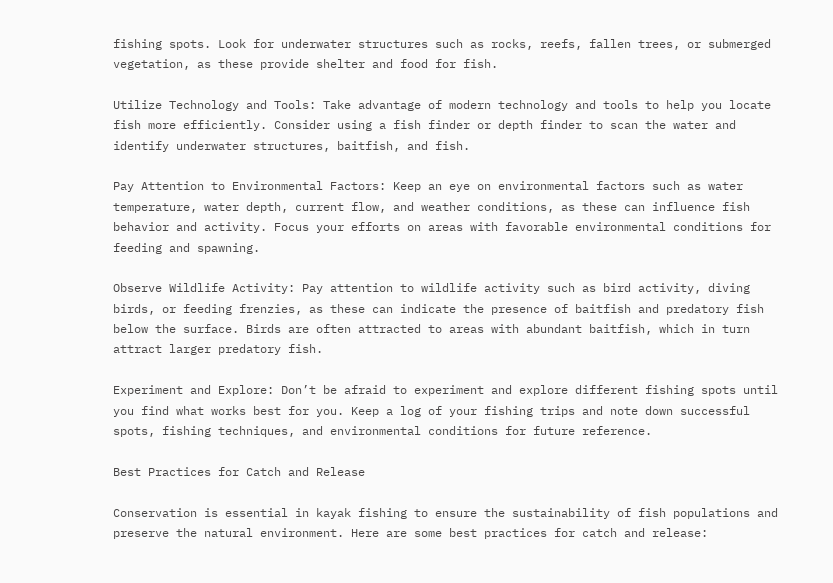fishing spots. Look for underwater structures such as rocks, reefs, fallen trees, or submerged vegetation, as these provide shelter and food for fish.

Utilize Technology and Tools: Take advantage of modern technology and tools to help you locate fish more efficiently. Consider using a fish finder or depth finder to scan the water and identify underwater structures, baitfish, and fish.

Pay Attention to Environmental Factors: Keep an eye on environmental factors such as water temperature, water depth, current flow, and weather conditions, as these can influence fish behavior and activity. Focus your efforts on areas with favorable environmental conditions for feeding and spawning.

Observe Wildlife Activity: Pay attention to wildlife activity such as bird activity, diving birds, or feeding frenzies, as these can indicate the presence of baitfish and predatory fish below the surface. Birds are often attracted to areas with abundant baitfish, which in turn attract larger predatory fish.

Experiment and Explore: Don’t be afraid to experiment and explore different fishing spots until you find what works best for you. Keep a log of your fishing trips and note down successful spots, fishing techniques, and environmental conditions for future reference.

Best Practices for Catch and Release

Conservation is essential in kayak fishing to ensure the sustainability of fish populations and preserve the natural environment. Here are some best practices for catch and release: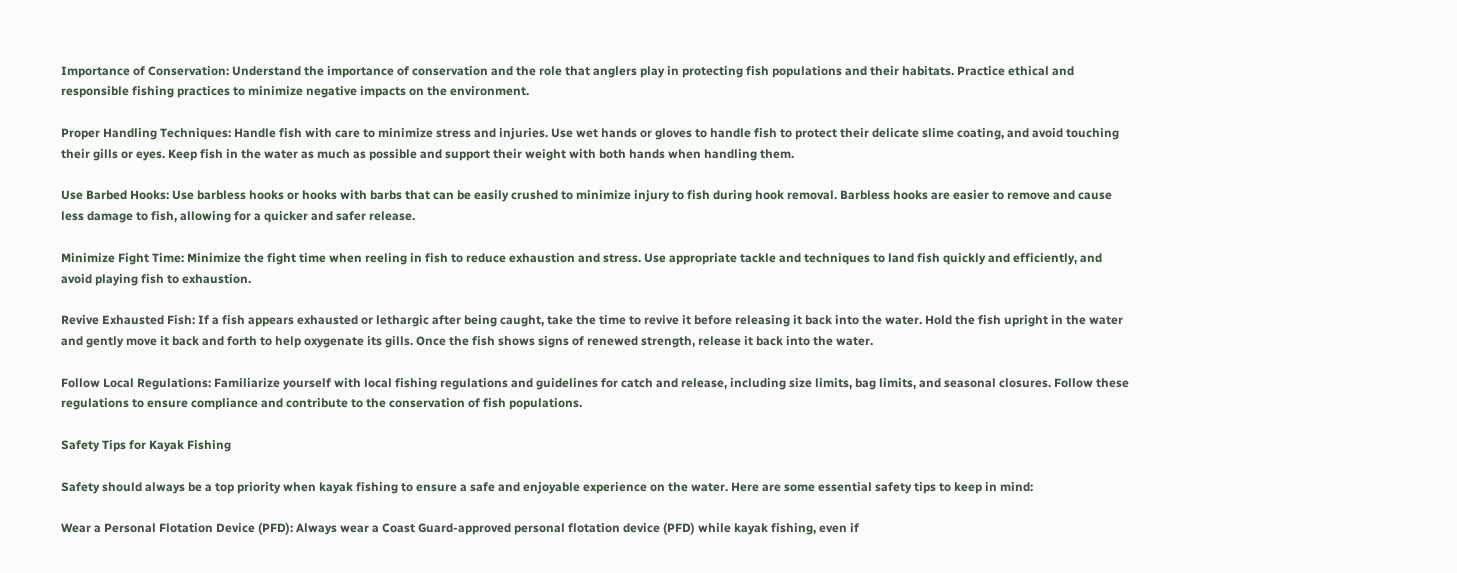Importance of Conservation: Understand the importance of conservation and the role that anglers play in protecting fish populations and their habitats. Practice ethical and responsible fishing practices to minimize negative impacts on the environment.

Proper Handling Techniques: Handle fish with care to minimize stress and injuries. Use wet hands or gloves to handle fish to protect their delicate slime coating, and avoid touching their gills or eyes. Keep fish in the water as much as possible and support their weight with both hands when handling them.

Use Barbed Hooks: Use barbless hooks or hooks with barbs that can be easily crushed to minimize injury to fish during hook removal. Barbless hooks are easier to remove and cause less damage to fish, allowing for a quicker and safer release.

Minimize Fight Time: Minimize the fight time when reeling in fish to reduce exhaustion and stress. Use appropriate tackle and techniques to land fish quickly and efficiently, and avoid playing fish to exhaustion.

Revive Exhausted Fish: If a fish appears exhausted or lethargic after being caught, take the time to revive it before releasing it back into the water. Hold the fish upright in the water and gently move it back and forth to help oxygenate its gills. Once the fish shows signs of renewed strength, release it back into the water.

Follow Local Regulations: Familiarize yourself with local fishing regulations and guidelines for catch and release, including size limits, bag limits, and seasonal closures. Follow these regulations to ensure compliance and contribute to the conservation of fish populations.

Safety Tips for Kayak Fishing

Safety should always be a top priority when kayak fishing to ensure a safe and enjoyable experience on the water. Here are some essential safety tips to keep in mind:

Wear a Personal Flotation Device (PFD): Always wear a Coast Guard-approved personal flotation device (PFD) while kayak fishing, even if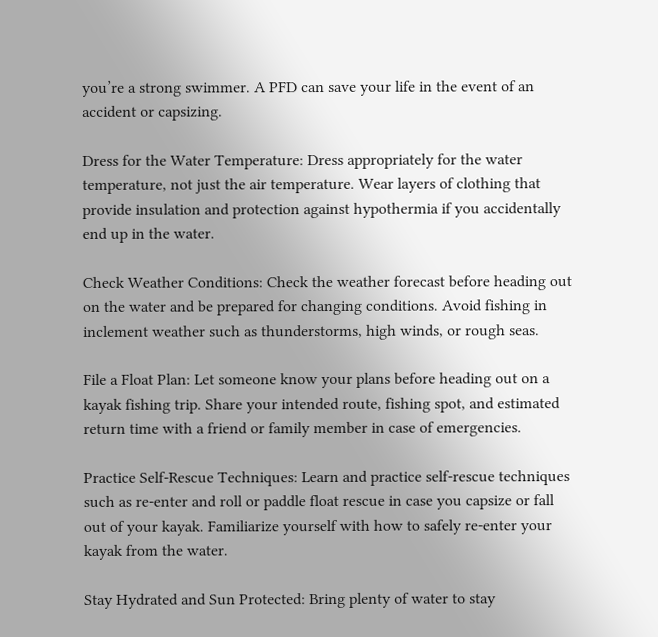you’re a strong swimmer. A PFD can save your life in the event of an accident or capsizing.

Dress for the Water Temperature: Dress appropriately for the water temperature, not just the air temperature. Wear layers of clothing that provide insulation and protection against hypothermia if you accidentally end up in the water.

Check Weather Conditions: Check the weather forecast before heading out on the water and be prepared for changing conditions. Avoid fishing in inclement weather such as thunderstorms, high winds, or rough seas.

File a Float Plan: Let someone know your plans before heading out on a kayak fishing trip. Share your intended route, fishing spot, and estimated return time with a friend or family member in case of emergencies.

Practice Self-Rescue Techniques: Learn and practice self-rescue techniques such as re-enter and roll or paddle float rescue in case you capsize or fall out of your kayak. Familiarize yourself with how to safely re-enter your kayak from the water.

Stay Hydrated and Sun Protected: Bring plenty of water to stay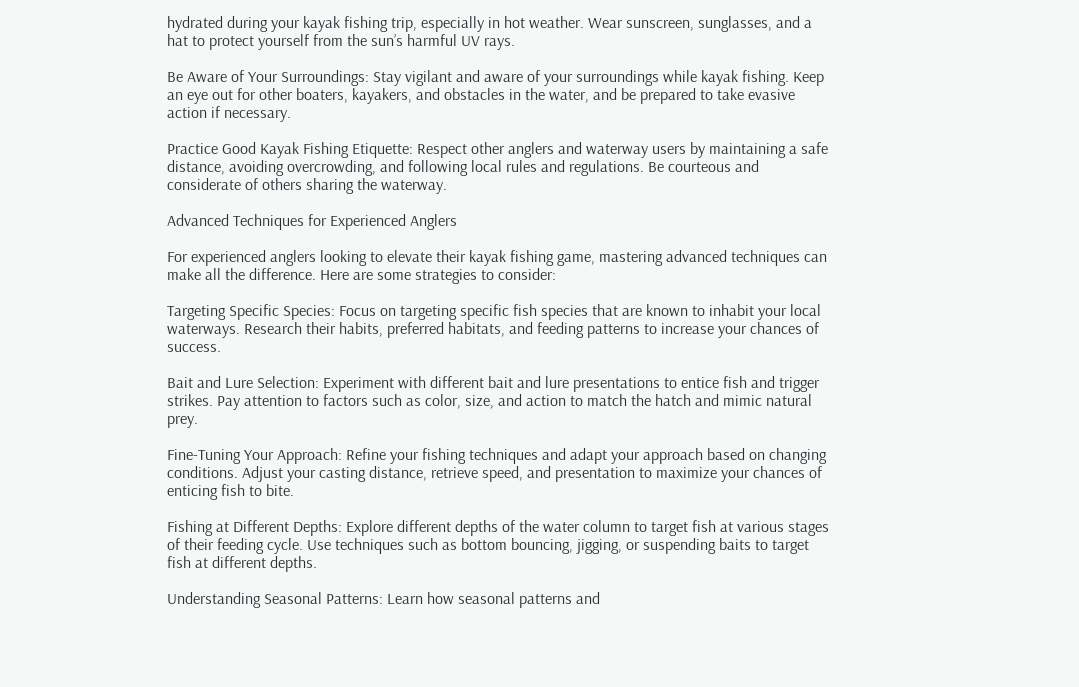hydrated during your kayak fishing trip, especially in hot weather. Wear sunscreen, sunglasses, and a hat to protect yourself from the sun’s harmful UV rays.

Be Aware of Your Surroundings: Stay vigilant and aware of your surroundings while kayak fishing. Keep an eye out for other boaters, kayakers, and obstacles in the water, and be prepared to take evasive action if necessary.

Practice Good Kayak Fishing Etiquette: Respect other anglers and waterway users by maintaining a safe distance, avoiding overcrowding, and following local rules and regulations. Be courteous and considerate of others sharing the waterway.

Advanced Techniques for Experienced Anglers

For experienced anglers looking to elevate their kayak fishing game, mastering advanced techniques can make all the difference. Here are some strategies to consider:

Targeting Specific Species: Focus on targeting specific fish species that are known to inhabit your local waterways. Research their habits, preferred habitats, and feeding patterns to increase your chances of success.

Bait and Lure Selection: Experiment with different bait and lure presentations to entice fish and trigger strikes. Pay attention to factors such as color, size, and action to match the hatch and mimic natural prey.

Fine-Tuning Your Approach: Refine your fishing techniques and adapt your approach based on changing conditions. Adjust your casting distance, retrieve speed, and presentation to maximize your chances of enticing fish to bite.

Fishing at Different Depths: Explore different depths of the water column to target fish at various stages of their feeding cycle. Use techniques such as bottom bouncing, jigging, or suspending baits to target fish at different depths.

Understanding Seasonal Patterns: Learn how seasonal patterns and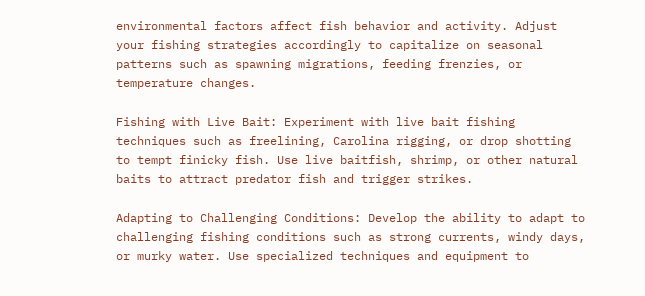environmental factors affect fish behavior and activity. Adjust your fishing strategies accordingly to capitalize on seasonal patterns such as spawning migrations, feeding frenzies, or temperature changes.

Fishing with Live Bait: Experiment with live bait fishing techniques such as freelining, Carolina rigging, or drop shotting to tempt finicky fish. Use live baitfish, shrimp, or other natural baits to attract predator fish and trigger strikes.

Adapting to Challenging Conditions: Develop the ability to adapt to challenging fishing conditions such as strong currents, windy days, or murky water. Use specialized techniques and equipment to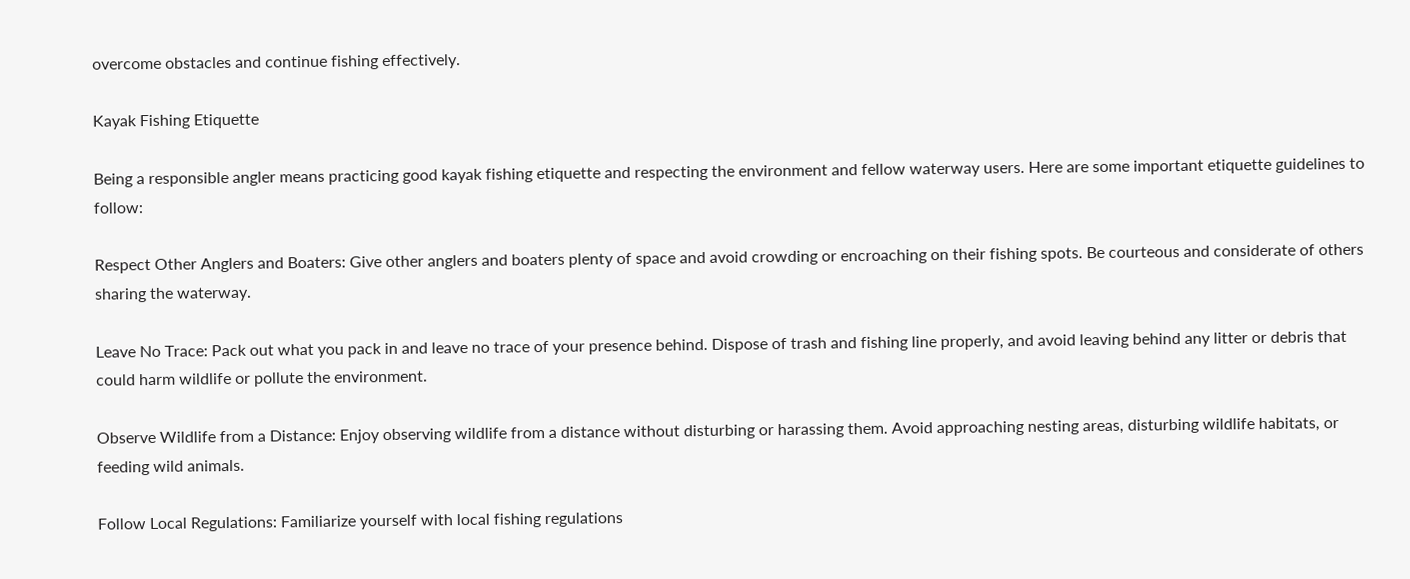overcome obstacles and continue fishing effectively.

Kayak Fishing Etiquette

Being a responsible angler means practicing good kayak fishing etiquette and respecting the environment and fellow waterway users. Here are some important etiquette guidelines to follow:

Respect Other Anglers and Boaters: Give other anglers and boaters plenty of space and avoid crowding or encroaching on their fishing spots. Be courteous and considerate of others sharing the waterway.

Leave No Trace: Pack out what you pack in and leave no trace of your presence behind. Dispose of trash and fishing line properly, and avoid leaving behind any litter or debris that could harm wildlife or pollute the environment.

Observe Wildlife from a Distance: Enjoy observing wildlife from a distance without disturbing or harassing them. Avoid approaching nesting areas, disturbing wildlife habitats, or feeding wild animals.

Follow Local Regulations: Familiarize yourself with local fishing regulations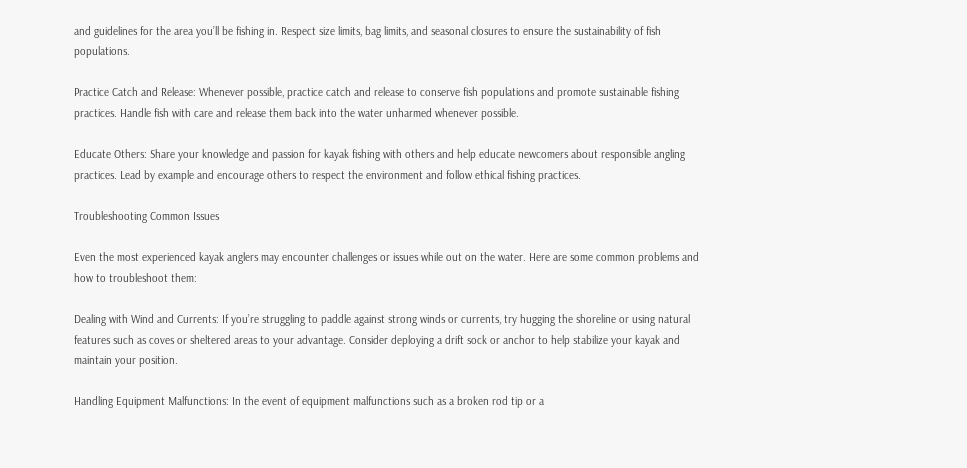and guidelines for the area you’ll be fishing in. Respect size limits, bag limits, and seasonal closures to ensure the sustainability of fish populations.

Practice Catch and Release: Whenever possible, practice catch and release to conserve fish populations and promote sustainable fishing practices. Handle fish with care and release them back into the water unharmed whenever possible.

Educate Others: Share your knowledge and passion for kayak fishing with others and help educate newcomers about responsible angling practices. Lead by example and encourage others to respect the environment and follow ethical fishing practices.

Troubleshooting Common Issues

Even the most experienced kayak anglers may encounter challenges or issues while out on the water. Here are some common problems and how to troubleshoot them:

Dealing with Wind and Currents: If you’re struggling to paddle against strong winds or currents, try hugging the shoreline or using natural features such as coves or sheltered areas to your advantage. Consider deploying a drift sock or anchor to help stabilize your kayak and maintain your position.

Handling Equipment Malfunctions: In the event of equipment malfunctions such as a broken rod tip or a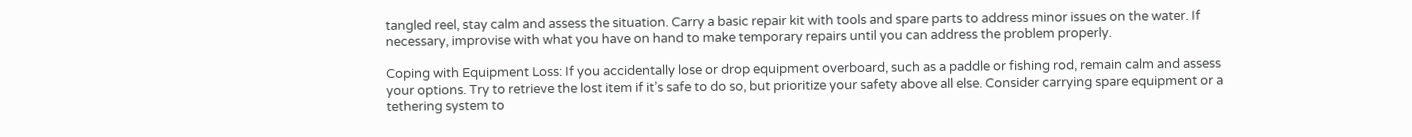tangled reel, stay calm and assess the situation. Carry a basic repair kit with tools and spare parts to address minor issues on the water. If necessary, improvise with what you have on hand to make temporary repairs until you can address the problem properly.

Coping with Equipment Loss: If you accidentally lose or drop equipment overboard, such as a paddle or fishing rod, remain calm and assess your options. Try to retrieve the lost item if it’s safe to do so, but prioritize your safety above all else. Consider carrying spare equipment or a tethering system to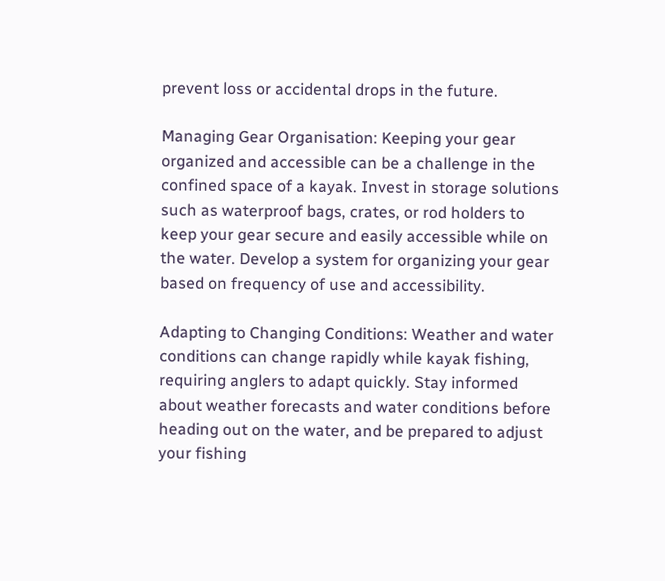prevent loss or accidental drops in the future.

Managing Gear Organisation: Keeping your gear organized and accessible can be a challenge in the confined space of a kayak. Invest in storage solutions such as waterproof bags, crates, or rod holders to keep your gear secure and easily accessible while on the water. Develop a system for organizing your gear based on frequency of use and accessibility.

Adapting to Changing Conditions: Weather and water conditions can change rapidly while kayak fishing, requiring anglers to adapt quickly. Stay informed about weather forecasts and water conditions before heading out on the water, and be prepared to adjust your fishing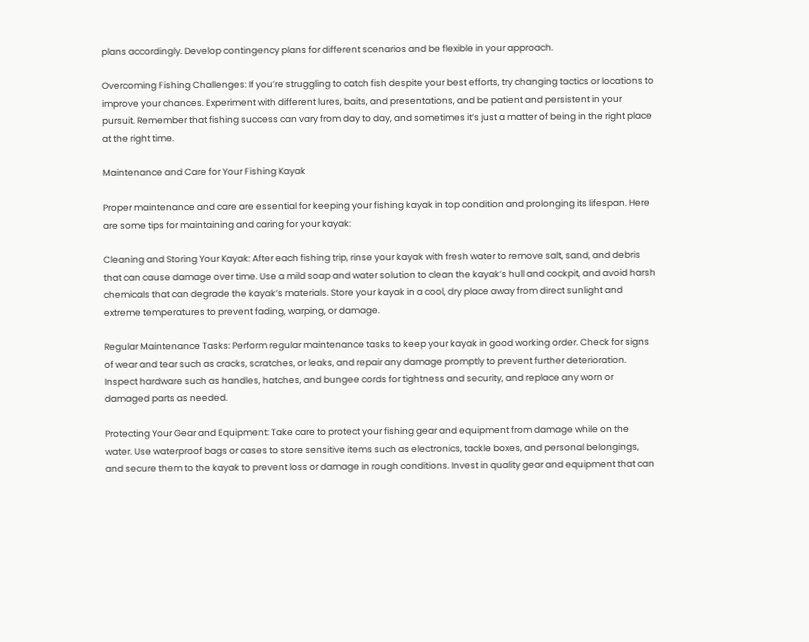plans accordingly. Develop contingency plans for different scenarios and be flexible in your approach.

Overcoming Fishing Challenges: If you’re struggling to catch fish despite your best efforts, try changing tactics or locations to improve your chances. Experiment with different lures, baits, and presentations, and be patient and persistent in your pursuit. Remember that fishing success can vary from day to day, and sometimes it’s just a matter of being in the right place at the right time.

Maintenance and Care for Your Fishing Kayak

Proper maintenance and care are essential for keeping your fishing kayak in top condition and prolonging its lifespan. Here are some tips for maintaining and caring for your kayak:

Cleaning and Storing Your Kayak: After each fishing trip, rinse your kayak with fresh water to remove salt, sand, and debris that can cause damage over time. Use a mild soap and water solution to clean the kayak’s hull and cockpit, and avoid harsh chemicals that can degrade the kayak’s materials. Store your kayak in a cool, dry place away from direct sunlight and extreme temperatures to prevent fading, warping, or damage.

Regular Maintenance Tasks: Perform regular maintenance tasks to keep your kayak in good working order. Check for signs of wear and tear such as cracks, scratches, or leaks, and repair any damage promptly to prevent further deterioration. Inspect hardware such as handles, hatches, and bungee cords for tightness and security, and replace any worn or damaged parts as needed.

Protecting Your Gear and Equipment: Take care to protect your fishing gear and equipment from damage while on the water. Use waterproof bags or cases to store sensitive items such as electronics, tackle boxes, and personal belongings, and secure them to the kayak to prevent loss or damage in rough conditions. Invest in quality gear and equipment that can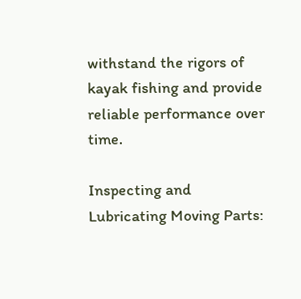withstand the rigors of kayak fishing and provide reliable performance over time.

Inspecting and Lubricating Moving Parts: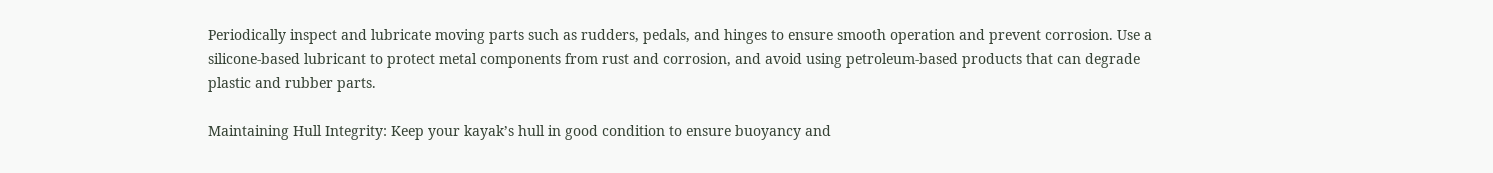Periodically inspect and lubricate moving parts such as rudders, pedals, and hinges to ensure smooth operation and prevent corrosion. Use a silicone-based lubricant to protect metal components from rust and corrosion, and avoid using petroleum-based products that can degrade plastic and rubber parts.

Maintaining Hull Integrity: Keep your kayak’s hull in good condition to ensure buoyancy and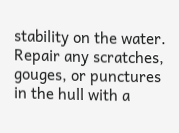stability on the water. Repair any scratches, gouges, or punctures in the hull with a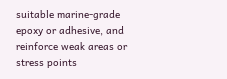suitable marine-grade epoxy or adhesive, and reinforce weak areas or stress points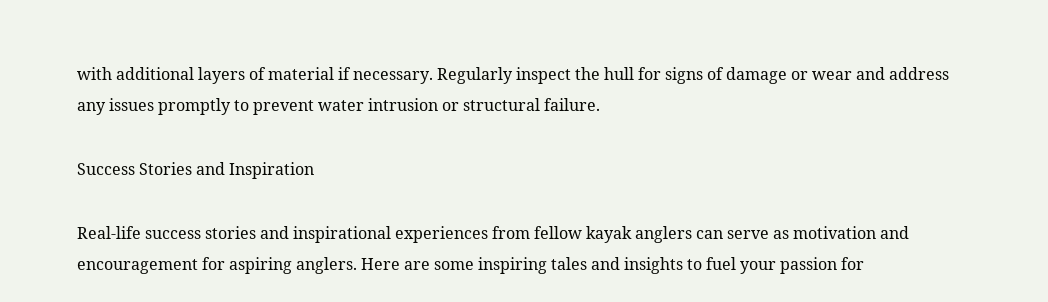with additional layers of material if necessary. Regularly inspect the hull for signs of damage or wear and address any issues promptly to prevent water intrusion or structural failure.

Success Stories and Inspiration

Real-life success stories and inspirational experiences from fellow kayak anglers can serve as motivation and encouragement for aspiring anglers. Here are some inspiring tales and insights to fuel your passion for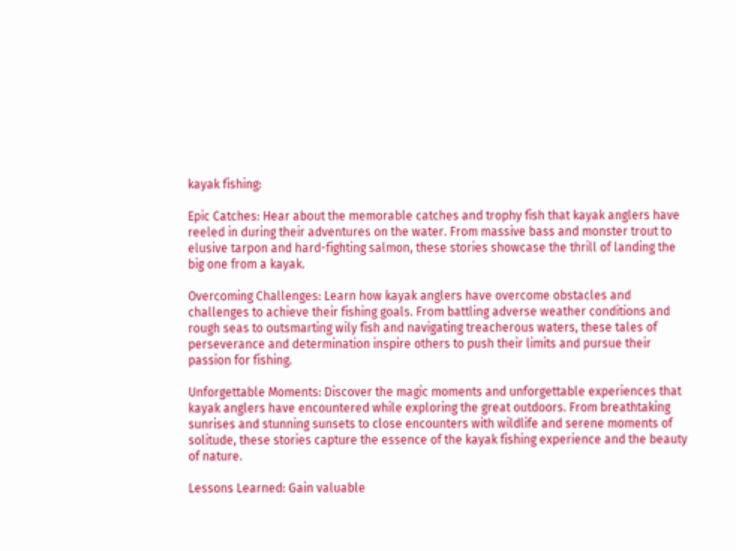kayak fishing:

Epic Catches: Hear about the memorable catches and trophy fish that kayak anglers have reeled in during their adventures on the water. From massive bass and monster trout to elusive tarpon and hard-fighting salmon, these stories showcase the thrill of landing the big one from a kayak.

Overcoming Challenges: Learn how kayak anglers have overcome obstacles and challenges to achieve their fishing goals. From battling adverse weather conditions and rough seas to outsmarting wily fish and navigating treacherous waters, these tales of perseverance and determination inspire others to push their limits and pursue their passion for fishing.

Unforgettable Moments: Discover the magic moments and unforgettable experiences that kayak anglers have encountered while exploring the great outdoors. From breathtaking sunrises and stunning sunsets to close encounters with wildlife and serene moments of solitude, these stories capture the essence of the kayak fishing experience and the beauty of nature.

Lessons Learned: Gain valuable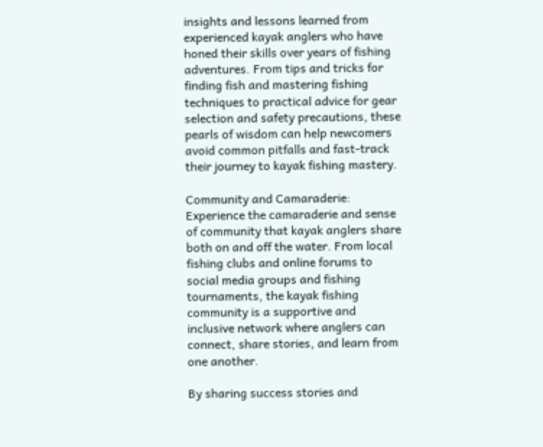insights and lessons learned from experienced kayak anglers who have honed their skills over years of fishing adventures. From tips and tricks for finding fish and mastering fishing techniques to practical advice for gear selection and safety precautions, these pearls of wisdom can help newcomers avoid common pitfalls and fast-track their journey to kayak fishing mastery.

Community and Camaraderie: Experience the camaraderie and sense of community that kayak anglers share both on and off the water. From local fishing clubs and online forums to social media groups and fishing tournaments, the kayak fishing community is a supportive and inclusive network where anglers can connect, share stories, and learn from one another.

By sharing success stories and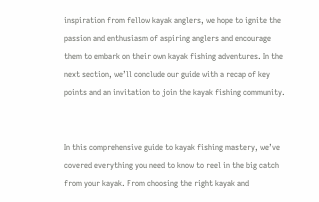inspiration from fellow kayak anglers, we hope to ignite the passion and enthusiasm of aspiring anglers and encourage them to embark on their own kayak fishing adventures. In the next section, we’ll conclude our guide with a recap of key points and an invitation to join the kayak fishing community.


In this comprehensive guide to kayak fishing mastery, we’ve covered everything you need to know to reel in the big catch from your kayak. From choosing the right kayak and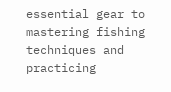essential gear to mastering fishing techniques and practicing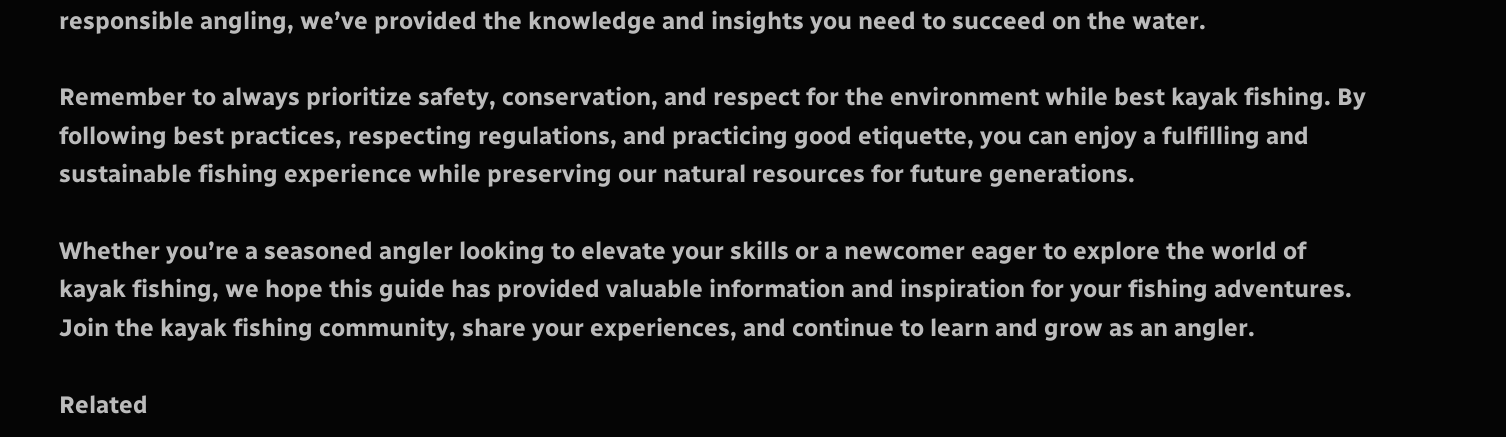responsible angling, we’ve provided the knowledge and insights you need to succeed on the water.

Remember to always prioritize safety, conservation, and respect for the environment while best kayak fishing. By following best practices, respecting regulations, and practicing good etiquette, you can enjoy a fulfilling and sustainable fishing experience while preserving our natural resources for future generations.

Whether you’re a seasoned angler looking to elevate your skills or a newcomer eager to explore the world of kayak fishing, we hope this guide has provided valuable information and inspiration for your fishing adventures. Join the kayak fishing community, share your experiences, and continue to learn and grow as an angler.

Related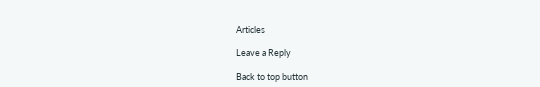Articles

Leave a Reply

Back to top button